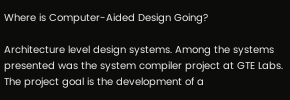Where is Computer-Aided Design Going?

Architecture level design systems. Among the systems presented was the system compiler project at GTE Labs. The project goal is the development of a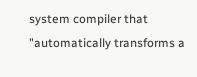system compiler that "automatically transforms a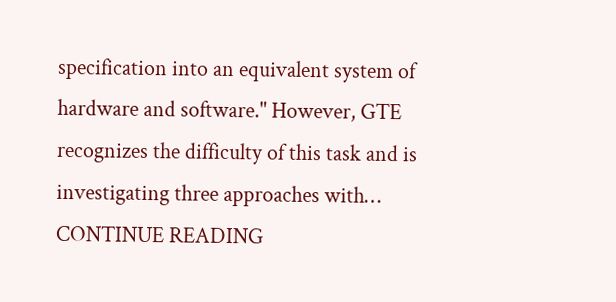specification into an equivalent system of hardware and software." However, GTE recognizes the difficulty of this task and is investigating three approaches with… CONTINUE READING